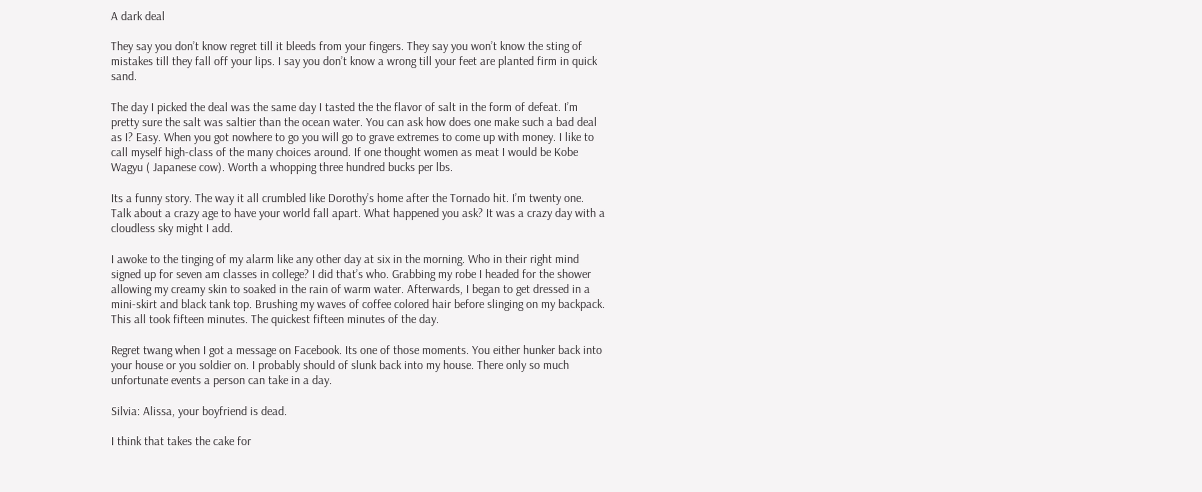A dark deal

They say you don’t know regret till it bleeds from your fingers. They say you won’t know the sting of mistakes till they fall off your lips. I say you don’t know a wrong till your feet are planted firm in quick sand.

The day I picked the deal was the same day I tasted the the flavor of salt in the form of defeat. I’m pretty sure the salt was saltier than the ocean water. You can ask how does one make such a bad deal as I? Easy. When you got nowhere to go you will go to grave extremes to come up with money. I like to call myself high-class of the many choices around. If one thought women as meat I would be Kobe Wagyu ( Japanese cow). Worth a whopping three hundred bucks per lbs.

Its a funny story. The way it all crumbled like Dorothy’s home after the Tornado hit. I’m twenty one. Talk about a crazy age to have your world fall apart. What happened you ask? It was a crazy day with a cloudless sky might I add.

I awoke to the tinging of my alarm like any other day at six in the morning. Who in their right mind signed up for seven am classes in college? I did that’s who. Grabbing my robe I headed for the shower allowing my creamy skin to soaked in the rain of warm water. Afterwards, I began to get dressed in a mini-skirt and black tank top. Brushing my waves of coffee colored hair before slinging on my backpack. This all took fifteen minutes. The quickest fifteen minutes of the day.

Regret twang when I got a message on Facebook. Its one of those moments. You either hunker back into your house or you soldier on. I probably should of slunk back into my house. There only so much unfortunate events a person can take in a day.

Silvia: Alissa, your boyfriend is dead.

I think that takes the cake for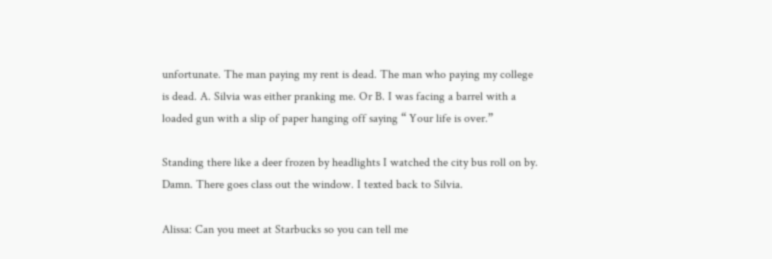unfortunate. The man paying my rent is dead. The man who paying my college is dead. A. Silvia was either pranking me. Or B. I was facing a barrel with a loaded gun with a slip of paper hanging off saying “ Your life is over.”

Standing there like a deer frozen by headlights I watched the city bus roll on by. Damn. There goes class out the window. I texted back to Silvia.

Alissa: Can you meet at Starbucks so you can tell me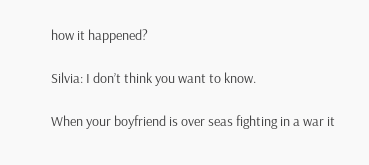how it happened?

Silvia: I don’t think you want to know.

When your boyfriend is over seas fighting in a war it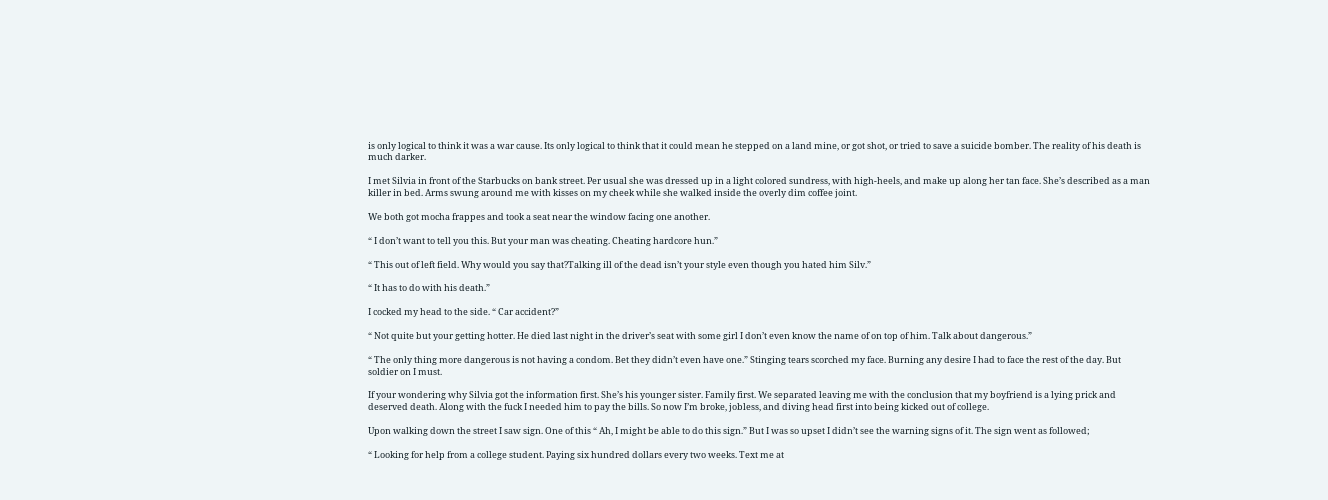is only logical to think it was a war cause. Its only logical to think that it could mean he stepped on a land mine, or got shot, or tried to save a suicide bomber. The reality of his death is much darker.

I met Silvia in front of the Starbucks on bank street. Per usual she was dressed up in a light colored sundress, with high-heels, and make up along her tan face. She’s described as a man killer in bed. Arms swung around me with kisses on my cheek while she walked inside the overly dim coffee joint.

We both got mocha frappes and took a seat near the window facing one another.

“ I don’t want to tell you this. But your man was cheating. Cheating hardcore hun.”

“ This out of left field. Why would you say that?Talking ill of the dead isn’t your style even though you hated him Silv.”

“ It has to do with his death.”

I cocked my head to the side. “ Car accident?”

“ Not quite but your getting hotter. He died last night in the driver’s seat with some girl I don’t even know the name of on top of him. Talk about dangerous.”

“ The only thing more dangerous is not having a condom. Bet they didn’t even have one.” Stinging tears scorched my face. Burning any desire I had to face the rest of the day. But soldier on I must.

If your wondering why Silvia got the information first. She’s his younger sister. Family first. We separated leaving me with the conclusion that my boyfriend is a lying prick and deserved death. Along with the fuck I needed him to pay the bills. So now I’m broke, jobless, and diving head first into being kicked out of college.

Upon walking down the street I saw sign. One of this “ Ah, I might be able to do this sign.” But I was so upset I didn’t see the warning signs of it. The sign went as followed;

“ Looking for help from a college student. Paying six hundred dollars every two weeks. Text me at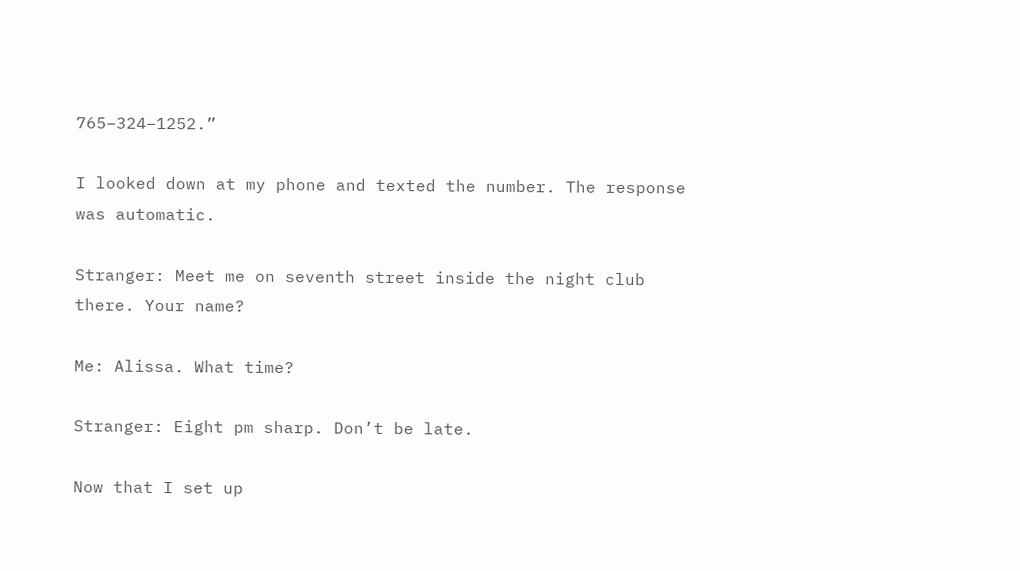765–324–1252.”

I looked down at my phone and texted the number. The response was automatic.

Stranger: Meet me on seventh street inside the night club there. Your name?

Me: Alissa. What time?

Stranger: Eight pm sharp. Don’t be late.

Now that I set up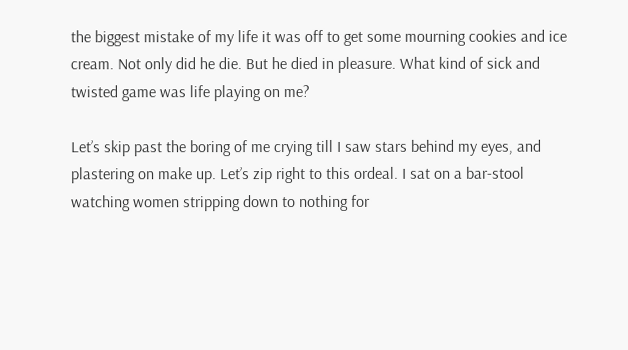the biggest mistake of my life it was off to get some mourning cookies and ice cream. Not only did he die. But he died in pleasure. What kind of sick and twisted game was life playing on me?

Let’s skip past the boring of me crying till I saw stars behind my eyes, and plastering on make up. Let’s zip right to this ordeal. I sat on a bar-stool watching women stripping down to nothing for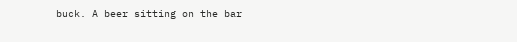buck. A beer sitting on the bar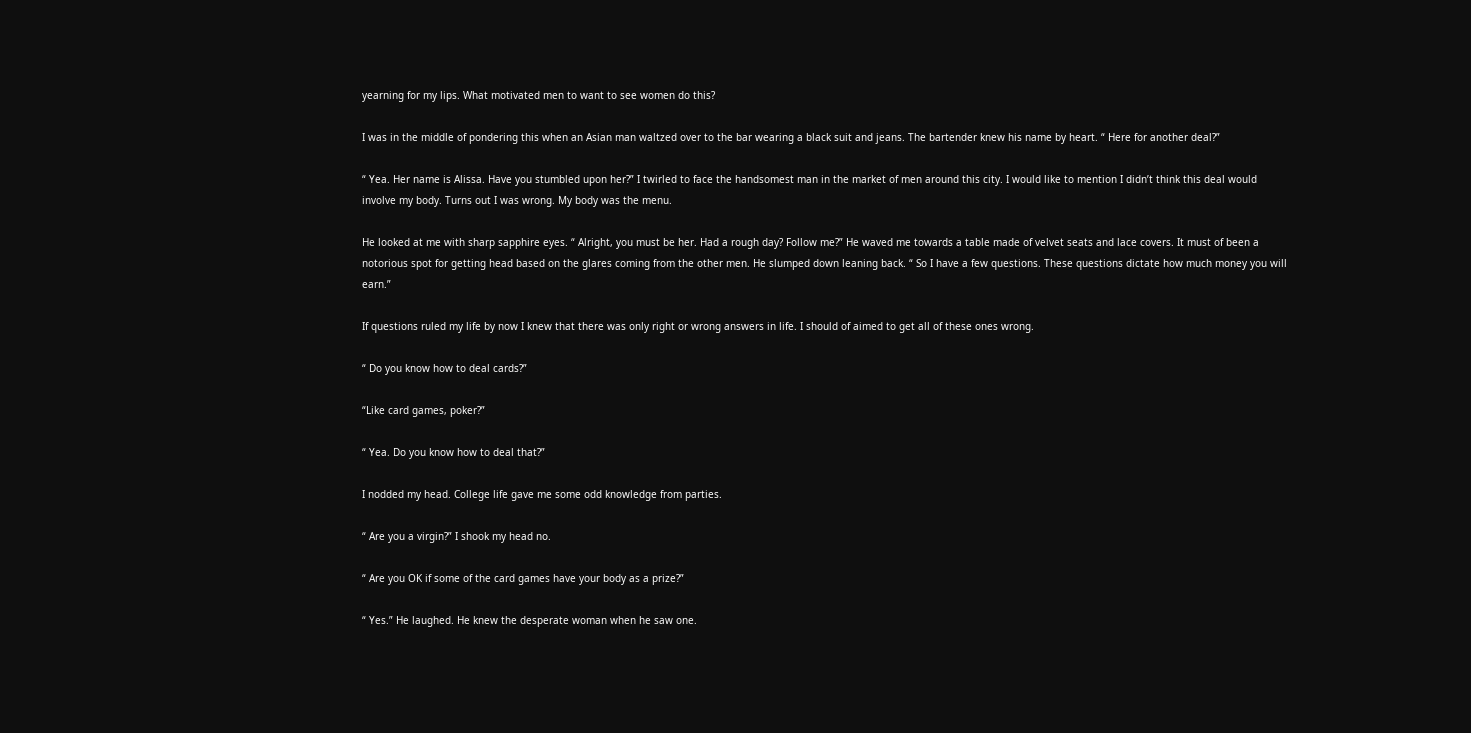yearning for my lips. What motivated men to want to see women do this?

I was in the middle of pondering this when an Asian man waltzed over to the bar wearing a black suit and jeans. The bartender knew his name by heart. “ Here for another deal?”

“ Yea. Her name is Alissa. Have you stumbled upon her?” I twirled to face the handsomest man in the market of men around this city. I would like to mention I didn’t think this deal would involve my body. Turns out I was wrong. My body was the menu.

He looked at me with sharp sapphire eyes. “ Alright, you must be her. Had a rough day? Follow me?” He waved me towards a table made of velvet seats and lace covers. It must of been a notorious spot for getting head based on the glares coming from the other men. He slumped down leaning back. “ So I have a few questions. These questions dictate how much money you will earn.”

If questions ruled my life by now I knew that there was only right or wrong answers in life. I should of aimed to get all of these ones wrong.

“ Do you know how to deal cards?”

“Like card games, poker?”

“ Yea. Do you know how to deal that?”

I nodded my head. College life gave me some odd knowledge from parties.

“ Are you a virgin?” I shook my head no.

“ Are you OK if some of the card games have your body as a prize?”

“ Yes.” He laughed. He knew the desperate woman when he saw one.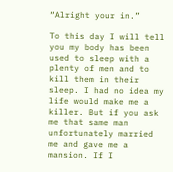“Alright your in.”

To this day I will tell you my body has been used to sleep with a plenty of men and to kill them in their sleep. I had no idea my life would make me a killer. But if you ask me that same man unfortunately married me and gave me a mansion. If I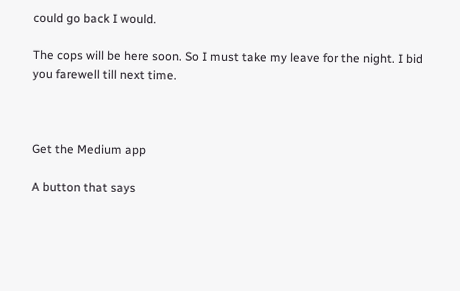could go back I would.

The cops will be here soon. So I must take my leave for the night. I bid you farewell till next time.



Get the Medium app

A button that says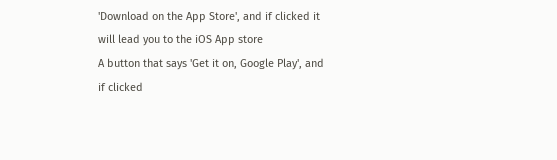'Download on the App Store', and if clicked it will lead you to the iOS App store
A button that says 'Get it on, Google Play', and if clicked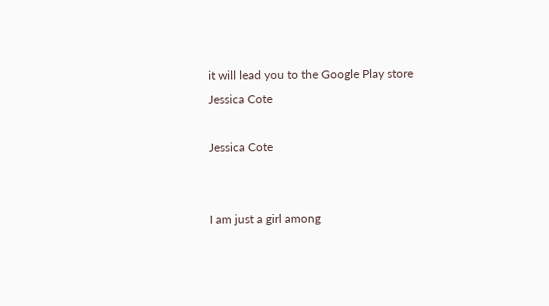it will lead you to the Google Play store
Jessica Cote

Jessica Cote


I am just a girl among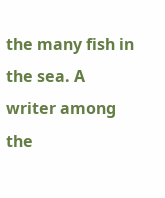the many fish in the sea. A writer among the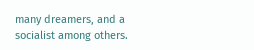many dreamers, and a socialist among others.